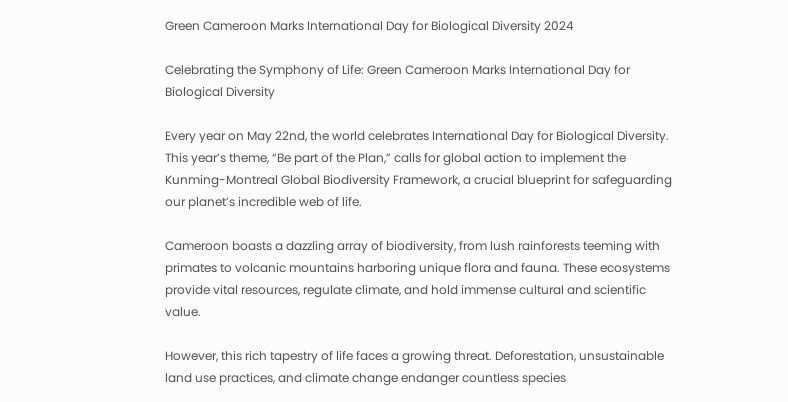Green Cameroon Marks International Day for Biological Diversity 2024

Celebrating the Symphony of Life: Green Cameroon Marks International Day for Biological Diversity

Every year on May 22nd, the world celebrates International Day for Biological Diversity. This year’s theme, “Be part of the Plan,” calls for global action to implement the Kunming-Montreal Global Biodiversity Framework, a crucial blueprint for safeguarding our planet’s incredible web of life.

Cameroon boasts a dazzling array of biodiversity, from lush rainforests teeming with primates to volcanic mountains harboring unique flora and fauna. These ecosystems provide vital resources, regulate climate, and hold immense cultural and scientific value.

However, this rich tapestry of life faces a growing threat. Deforestation, unsustainable land use practices, and climate change endanger countless species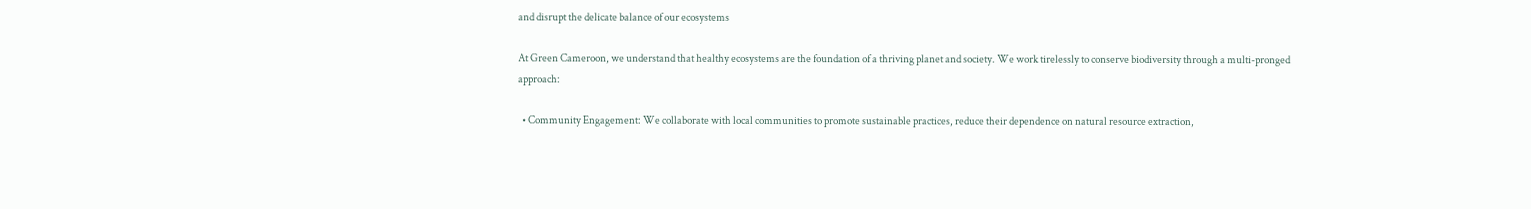and disrupt the delicate balance of our ecosystems

At Green Cameroon, we understand that healthy ecosystems are the foundation of a thriving planet and society. We work tirelessly to conserve biodiversity through a multi-pronged approach:

  • Community Engagement: We collaborate with local communities to promote sustainable practices, reduce their dependence on natural resource extraction,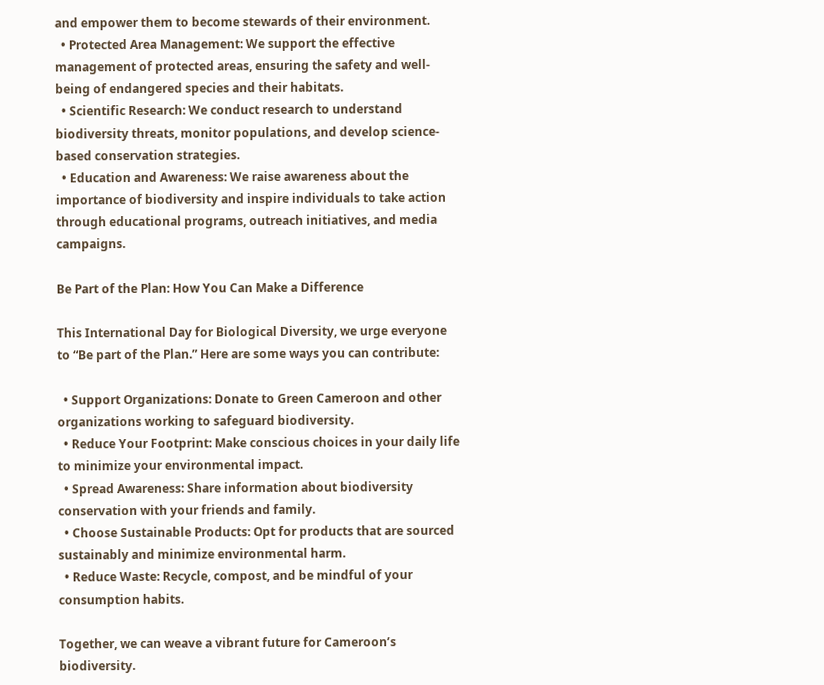and empower them to become stewards of their environment.
  • Protected Area Management: We support the effective management of protected areas, ensuring the safety and well-being of endangered species and their habitats.
  • Scientific Research: We conduct research to understand biodiversity threats, monitor populations, and develop science-based conservation strategies.
  • Education and Awareness: We raise awareness about the importance of biodiversity and inspire individuals to take action through educational programs, outreach initiatives, and media campaigns.

Be Part of the Plan: How You Can Make a Difference

This International Day for Biological Diversity, we urge everyone to “Be part of the Plan.” Here are some ways you can contribute:

  • Support Organizations: Donate to Green Cameroon and other organizations working to safeguard biodiversity.
  • Reduce Your Footprint: Make conscious choices in your daily life to minimize your environmental impact.
  • Spread Awareness: Share information about biodiversity conservation with your friends and family.
  • Choose Sustainable Products: Opt for products that are sourced sustainably and minimize environmental harm.
  • Reduce Waste: Recycle, compost, and be mindful of your consumption habits.

Together, we can weave a vibrant future for Cameroon’s biodiversity.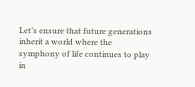Let’s ensure that future generations inherit a world where the symphony of life continues to play in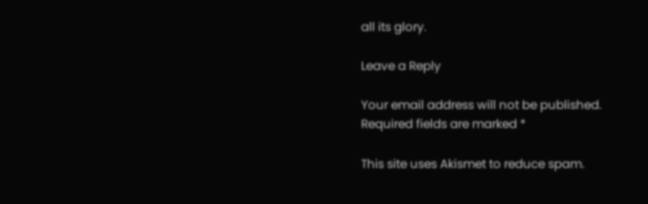all its glory.

Leave a Reply

Your email address will not be published. Required fields are marked *

This site uses Akismet to reduce spam.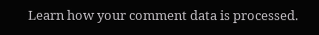Learn how your comment data is processed.